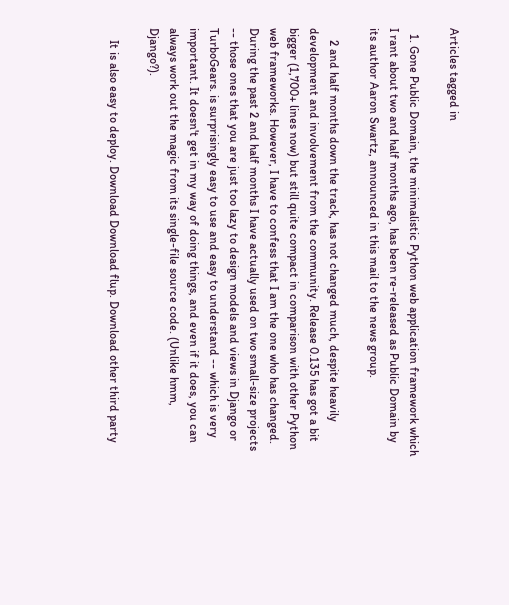Articles tagged in

  1. Gone Public Domain, the minimalistic Python web application framework which I rant about two and half months ago, has been re-released as Public Domain by its author Aaron Swartz, announced in this mail to the news group.

    2 and half months down the track, has not changed much, despite heavily development and involvement from the community. Release 0.135 has got a bit bigger (1,700+ lines now) but still quite compact in comparison with other Python web frameworks. However, I have to confess that I am the one who has changed. During the past 2 and half months I have actually used on two small-size projects -- those ones that you are just too lazy to design models and views in Django or TurboGears. is surprisingly easy to use and easy to understand -- which is very important. It doesn't get in my way of doing things, and even if it does, you can always work out the magic from its single-file source code. (Unlike hmm, Django?).

    It is also easy to deploy. Download Download flup. Download other third party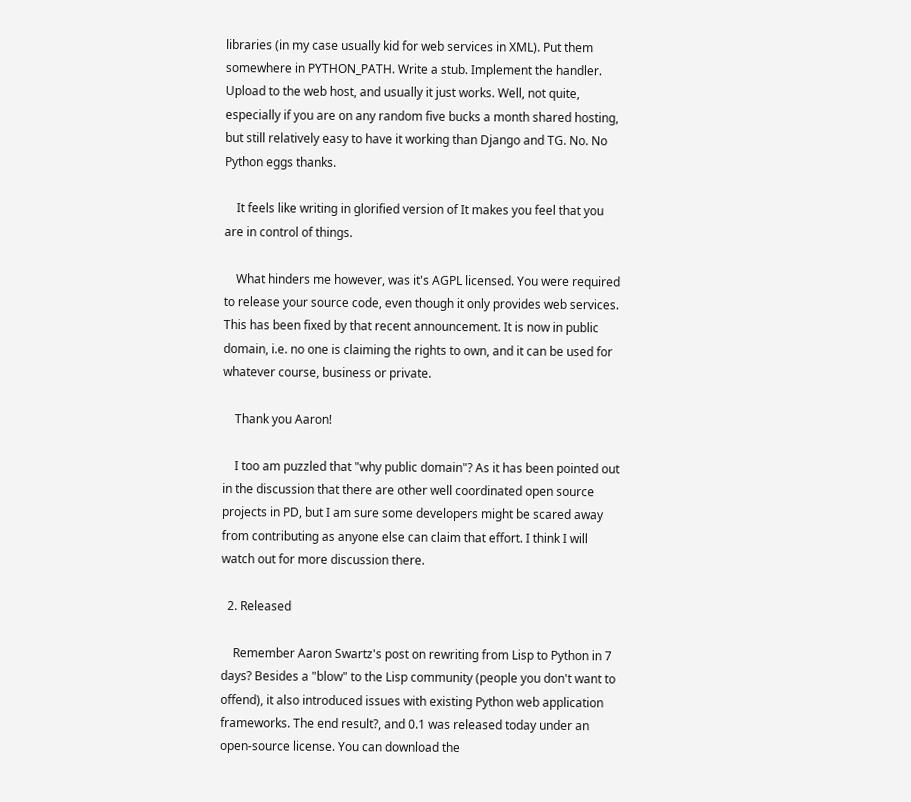libraries (in my case usually kid for web services in XML). Put them somewhere in PYTHON_PATH. Write a stub. Implement the handler. Upload to the web host, and usually it just works. Well, not quite, especially if you are on any random five bucks a month shared hosting, but still relatively easy to have it working than Django and TG. No. No Python eggs thanks.

    It feels like writing in glorified version of It makes you feel that you are in control of things.

    What hinders me however, was it's AGPL licensed. You were required to release your source code, even though it only provides web services. This has been fixed by that recent announcement. It is now in public domain, i.e. no one is claiming the rights to own, and it can be used for whatever course, business or private.

    Thank you Aaron!

    I too am puzzled that "why public domain"? As it has been pointed out in the discussion that there are other well coordinated open source projects in PD, but I am sure some developers might be scared away from contributing as anyone else can claim that effort. I think I will watch out for more discussion there.

  2. Released

    Remember Aaron Swartz's post on rewriting from Lisp to Python in 7 days? Besides a "blow" to the Lisp community (people you don't want to offend), it also introduced issues with existing Python web application frameworks. The end result?, and 0.1 was released today under an open-source license. You can download the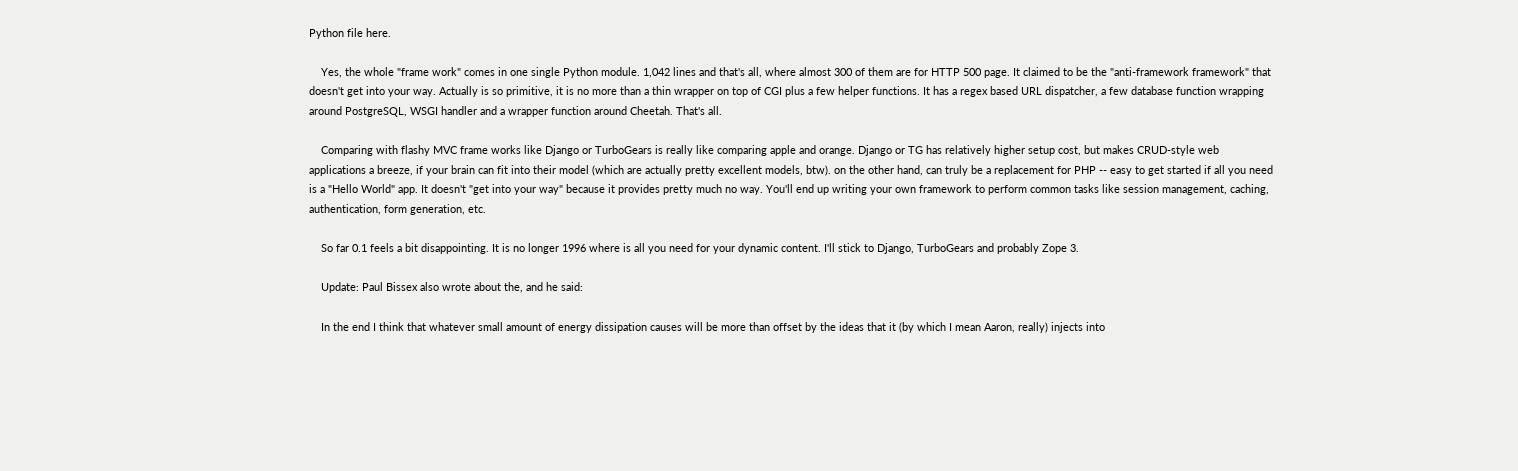Python file here.

    Yes, the whole "frame work" comes in one single Python module. 1,042 lines and that's all, where almost 300 of them are for HTTP 500 page. It claimed to be the "anti-framework framework" that doesn't get into your way. Actually is so primitive, it is no more than a thin wrapper on top of CGI plus a few helper functions. It has a regex based URL dispatcher, a few database function wrapping around PostgreSQL, WSGI handler and a wrapper function around Cheetah. That's all.

    Comparing with flashy MVC frame works like Django or TurboGears is really like comparing apple and orange. Django or TG has relatively higher setup cost, but makes CRUD-style web applications a breeze, if your brain can fit into their model (which are actually pretty excellent models, btw). on the other hand, can truly be a replacement for PHP -- easy to get started if all you need is a "Hello World" app. It doesn't "get into your way" because it provides pretty much no way. You'll end up writing your own framework to perform common tasks like session management, caching, authentication, form generation, etc.

    So far 0.1 feels a bit disappointing. It is no longer 1996 where is all you need for your dynamic content. I'll stick to Django, TurboGears and probably Zope 3.

    Update: Paul Bissex also wrote about the, and he said:

    In the end I think that whatever small amount of energy dissipation causes will be more than offset by the ideas that it (by which I mean Aaron, really) injects into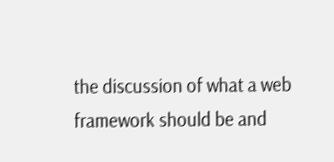the discussion of what a web framework should be and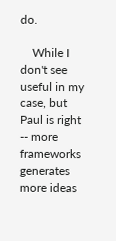do.

    While I don't see useful in my case, but Paul is right -- more frameworks generates more ideas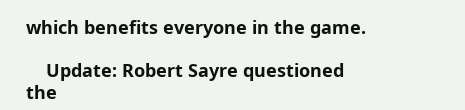which benefits everyone in the game.

    Update: Robert Sayre questioned the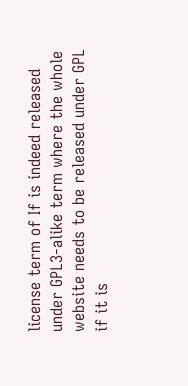license term of If is indeed released under GPL3-alike term where the whole website needs to be released under GPL if it is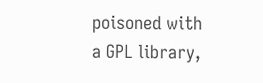poisoned with a GPL library,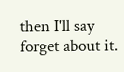then I'll say forget about it.